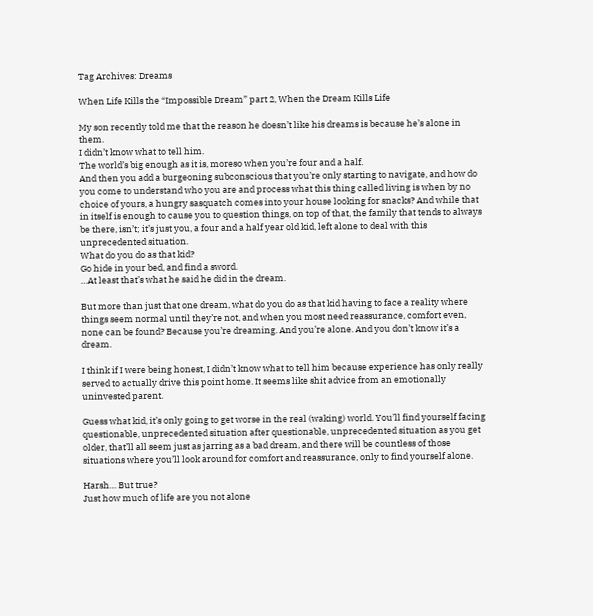Tag Archives: Dreams

When Life Kills the “Impossible Dream” part 2, When the Dream Kills Life

My son recently told me that the reason he doesn’t like his dreams is because he’s alone in them.
I didn’t know what to tell him.
The world’s big enough as it is, moreso when you’re four and a half.
And then you add a burgeoning subconscious that you’re only starting to navigate, and how do you come to understand who you are and process what this thing called living is when by no choice of yours, a hungry sasquatch comes into your house looking for snacks? And while that in itself is enough to cause you to question things, on top of that, the family that tends to always be there, isn’t; it’s just you, a four and a half year old kid, left alone to deal with this unprecedented situation.
What do you do as that kid?
Go hide in your bed, and find a sword.
…At least that’s what he said he did in the dream.

But more than just that one dream, what do you do as that kid having to face a reality where things seem normal until they’re not, and when you most need reassurance, comfort even, none can be found? Because you’re dreaming. And you’re alone. And you don’t know it’s a dream.

I think if I were being honest, I didn’t know what to tell him because experience has only really served to actually drive this point home. It seems like shit advice from an emotionally uninvested parent.

Guess what kid, it’s only going to get worse in the real (waking) world. You’ll find yourself facing questionable, unprecedented situation after questionable, unprecedented situation as you get older, that’ll all seem just as jarring as a bad dream, and there will be countless of those situations where you’ll look around for comfort and reassurance, only to find yourself alone.

Harsh… But true?
Just how much of life are you not alone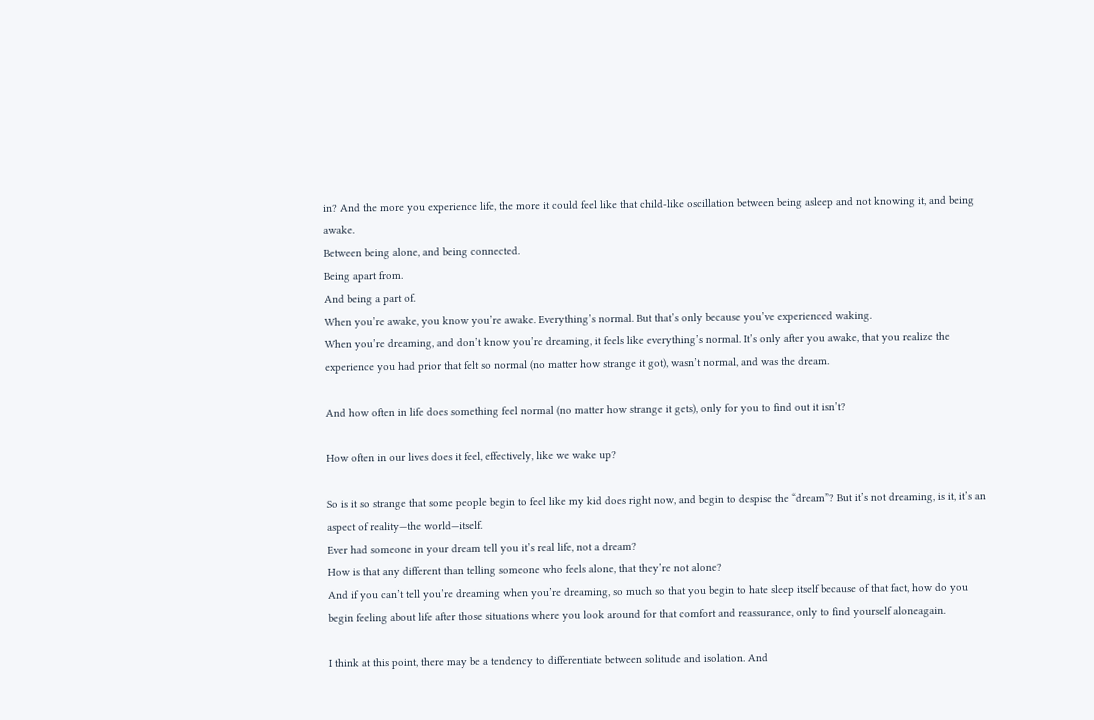in? And the more you experience life, the more it could feel like that child-like oscillation between being asleep and not knowing it, and being awake.
Between being alone, and being connected.
Being apart from.
And being a part of.
When you’re awake, you know you’re awake. Everything’s normal. But that’s only because you’ve experienced waking.
When you’re dreaming, and don’t know you’re dreaming, it feels like everything’s normal. It’s only after you awake, that you realize the experience you had prior that felt so normal (no matter how strange it got), wasn’t normal, and was the dream.

And how often in life does something feel normal (no matter how strange it gets), only for you to find out it isn’t?

How often in our lives does it feel, effectively, like we wake up?

So is it so strange that some people begin to feel like my kid does right now, and begin to despise the “dream”? But it’s not dreaming, is it, it’s an aspect of reality—the world—itself.
Ever had someone in your dream tell you it’s real life, not a dream?
How is that any different than telling someone who feels alone, that they’re not alone?
And if you can’t tell you’re dreaming when you’re dreaming, so much so that you begin to hate sleep itself because of that fact, how do you begin feeling about life after those situations where you look around for that comfort and reassurance, only to find yourself aloneagain.

I think at this point, there may be a tendency to differentiate between solitude and isolation. And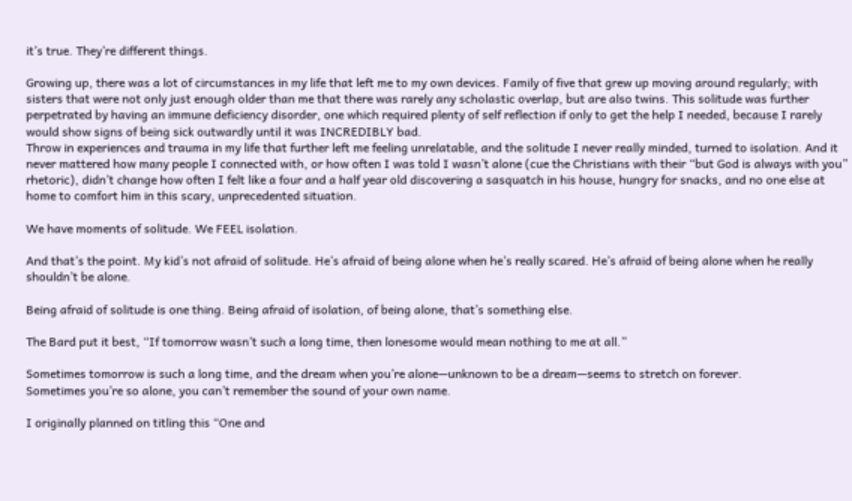it’s true. They’re different things.

Growing up, there was a lot of circumstances in my life that left me to my own devices. Family of five that grew up moving around regularly; with sisters that were not only just enough older than me that there was rarely any scholastic overlap, but are also twins. This solitude was further perpetrated by having an immune deficiency disorder, one which required plenty of self reflection if only to get the help I needed, because I rarely would show signs of being sick outwardly until it was INCREDIBLY bad.
Throw in experiences and trauma in my life that further left me feeling unrelatable, and the solitude I never really minded, turned to isolation. And it never mattered how many people I connected with, or how often I was told I wasn’t alone (cue the Christians with their “but God is always with you” rhetoric), didn’t change how often I felt like a four and a half year old discovering a sasquatch in his house, hungry for snacks, and no one else at home to comfort him in this scary, unprecedented situation.

We have moments of solitude. We FEEL isolation.

And that’s the point. My kid’s not afraid of solitude. He’s afraid of being alone when he’s really scared. He’s afraid of being alone when he really shouldn’t be alone.

Being afraid of solitude is one thing. Being afraid of isolation, of being alone, that’s something else.

The Bard put it best, “If tomorrow wasn’t such a long time, then lonesome would mean nothing to me at all.”

Sometimes tomorrow is such a long time, and the dream when you’re alone—unknown to be a dream—seems to stretch on forever.
Sometimes you’re so alone, you can’t remember the sound of your own name.

I originally planned on titling this “One and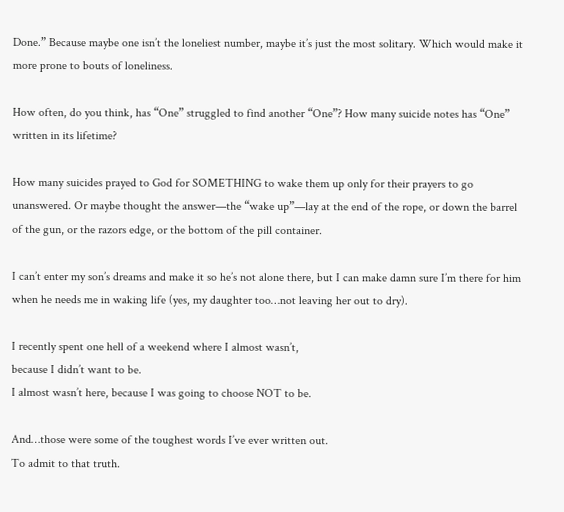Done.” Because maybe one isn’t the loneliest number, maybe it’s just the most solitary. Which would make it more prone to bouts of loneliness.

How often, do you think, has “One” struggled to find another “One”? How many suicide notes has “One” written in its lifetime?

How many suicides prayed to God for SOMETHING to wake them up only for their prayers to go unanswered. Or maybe thought the answer—the “wake up”—lay at the end of the rope, or down the barrel of the gun, or the razors edge, or the bottom of the pill container.

I can’t enter my son’s dreams and make it so he’s not alone there, but I can make damn sure I’m there for him when he needs me in waking life (yes, my daughter too…not leaving her out to dry).

I recently spent one hell of a weekend where I almost wasn’t,
because I didn’t want to be.
I almost wasn’t here, because I was going to choose NOT to be.

And…those were some of the toughest words I’ve ever written out.
To admit to that truth.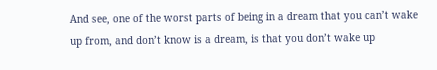And see, one of the worst parts of being in a dream that you can’t wake up from, and don’t know is a dream, is that you don’t wake up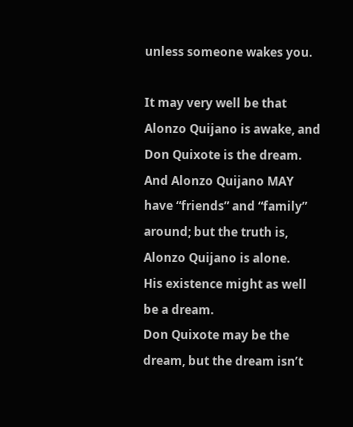unless someone wakes you.

It may very well be that Alonzo Quijano is awake, and Don Quixote is the dream.
And Alonzo Quijano MAY have “friends” and “family” around; but the truth is, Alonzo Quijano is alone.
His existence might as well be a dream.
Don Quixote may be the dream, but the dream isn’t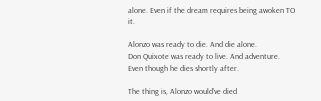alone. Even if the dream requires being awoken TO it.

Alonzo was ready to die. And die alone.
Don Quixote was ready to live. And adventure.
Even though he dies shortly after.

The thing is, Alonzo would’ve died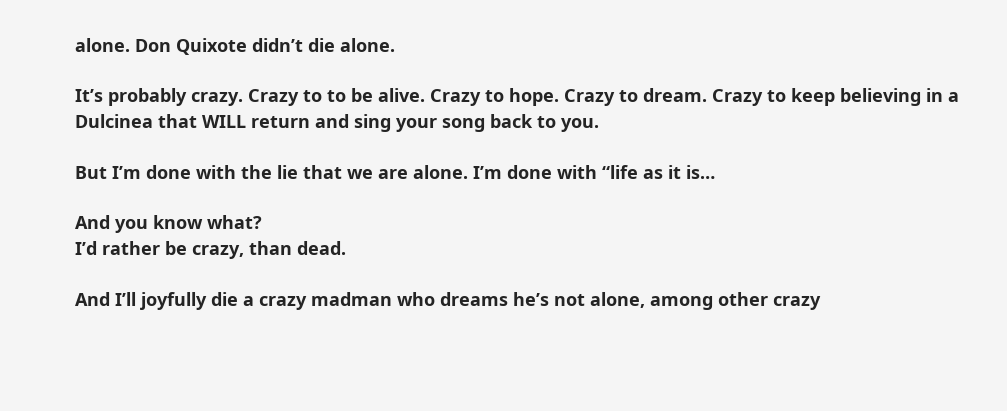alone. Don Quixote didn’t die alone.

It’s probably crazy. Crazy to to be alive. Crazy to hope. Crazy to dream. Crazy to keep believing in a Dulcinea that WILL return and sing your song back to you.

But I’m done with the lie that we are alone. I’m done with “life as it is…

And you know what?
I’d rather be crazy, than dead.

And I’ll joyfully die a crazy madman who dreams he’s not alone, among other crazy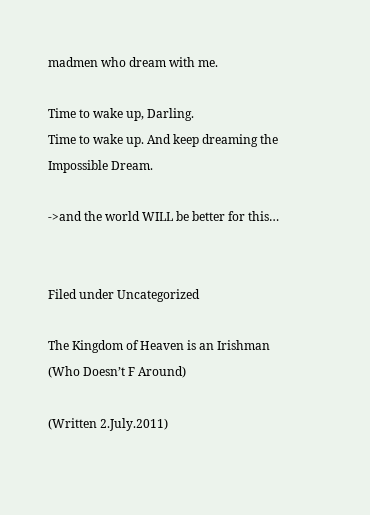madmen who dream with me.

Time to wake up, Darling.
Time to wake up. And keep dreaming the Impossible Dream.

->and the world WILL be better for this…


Filed under Uncategorized

The Kingdom of Heaven is an Irishman (Who Doesn’t F Around)

(Written 2.July.2011)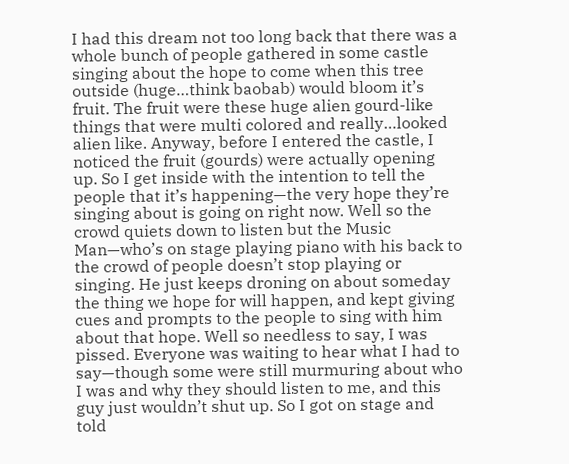I had this dream not too long back that there was a whole bunch of people gathered in some castle singing about the hope to come when this tree outside (huge…think baobab) would bloom it’s fruit. The fruit were these huge alien gourd-like things that were multi colored and really…looked alien like. Anyway, before I entered the castle, I noticed the fruit (gourds) were actually opening up. So I get inside with the intention to tell the people that it’s happening—the very hope they’re singing about is going on right now. Well so the crowd quiets down to listen but the Music Man—who’s on stage playing piano with his back to the crowd of people doesn’t stop playing or singing. He just keeps droning on about someday the thing we hope for will happen, and kept giving cues and prompts to the people to sing with him about that hope. Well so needless to say, I was pissed. Everyone was waiting to hear what I had to say—though some were still murmuring about who I was and why they should listen to me, and this guy just wouldn’t shut up. So I got on stage and told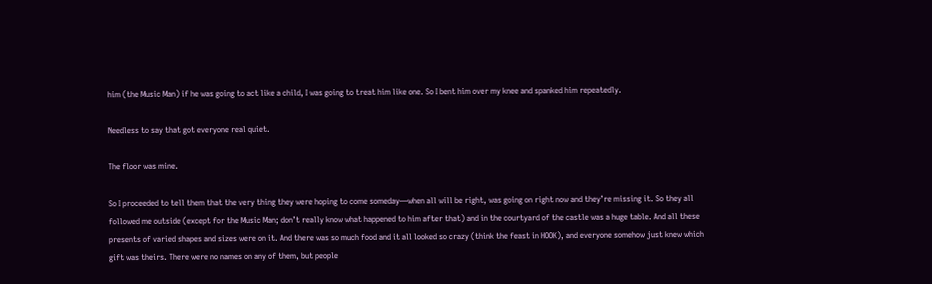him (the Music Man) if he was going to act like a child, I was going to treat him like one. So I bent him over my knee and spanked him repeatedly.

Needless to say that got everyone real quiet.

The floor was mine.

So I proceeded to tell them that the very thing they were hoping to come someday—when all will be right, was going on right now and they’re missing it. So they all followed me outside (except for the Music Man; don’t really know what happened to him after that) and in the courtyard of the castle was a huge table. And all these presents of varied shapes and sizes were on it. And there was so much food and it all looked so crazy (think the feast in HOOK), and everyone somehow just knew which gift was theirs. There were no names on any of them, but people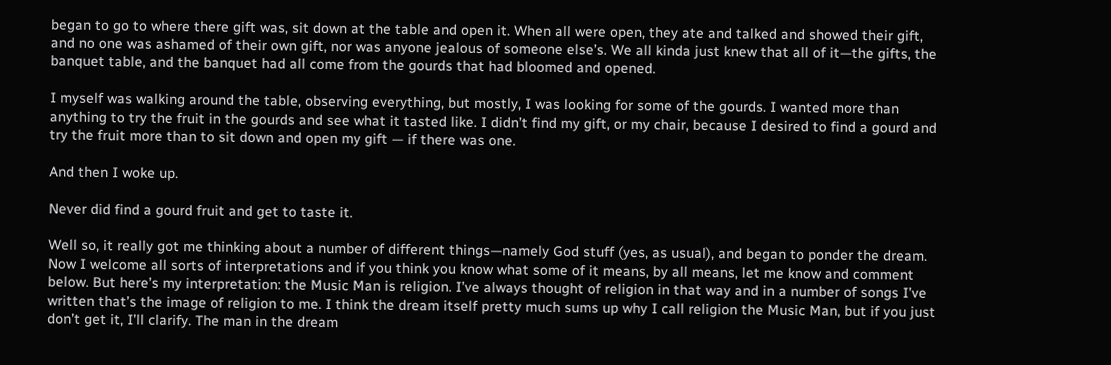began to go to where there gift was, sit down at the table and open it. When all were open, they ate and talked and showed their gift, and no one was ashamed of their own gift, nor was anyone jealous of someone else’s. We all kinda just knew that all of it—the gifts, the banquet table, and the banquet had all come from the gourds that had bloomed and opened.

I myself was walking around the table, observing everything, but mostly, I was looking for some of the gourds. I wanted more than anything to try the fruit in the gourds and see what it tasted like. I didn’t find my gift, or my chair, because I desired to find a gourd and try the fruit more than to sit down and open my gift — if there was one.

And then I woke up.

Never did find a gourd fruit and get to taste it.

Well so, it really got me thinking about a number of different things—namely God stuff (yes, as usual), and began to ponder the dream. Now I welcome all sorts of interpretations and if you think you know what some of it means, by all means, let me know and comment below. But here’s my interpretation: the Music Man is religion. I’ve always thought of religion in that way and in a number of songs I’ve written that’s the image of religion to me. I think the dream itself pretty much sums up why I call religion the Music Man, but if you just don’t get it, I’ll clarify. The man in the dream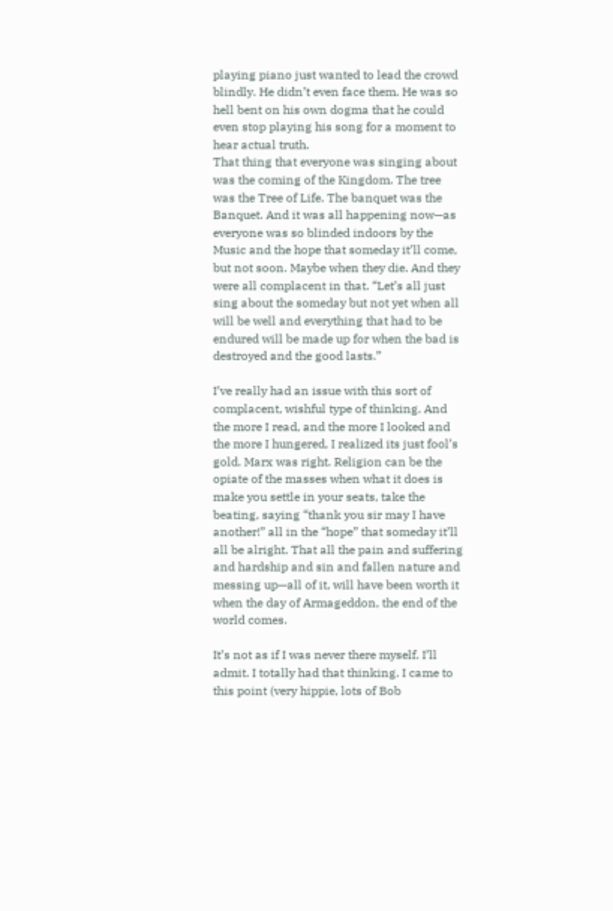playing piano just wanted to lead the crowd blindly. He didn’t even face them. He was so hell bent on his own dogma that he could even stop playing his song for a moment to hear actual truth.
That thing that everyone was singing about was the coming of the Kingdom. The tree was the Tree of Life. The banquet was the Banquet. And it was all happening now—as everyone was so blinded indoors by the Music and the hope that someday it’ll come, but not soon. Maybe when they die. And they were all complacent in that. “Let’s all just sing about the someday but not yet when all will be well and everything that had to be endured will be made up for when the bad is destroyed and the good lasts.”

I’ve really had an issue with this sort of complacent, wishful type of thinking. And the more I read, and the more I looked and the more I hungered, I realized its just fool’s gold. Marx was right. Religion can be the opiate of the masses when what it does is make you settle in your seats, take the beating, saying “thank you sir may I have another!” all in the “hope” that someday it’ll all be alright. That all the pain and suffering and hardship and sin and fallen nature and messing up—all of it, will have been worth it when the day of Armageddon, the end of the world comes.

It’s not as if I was never there myself. I’ll admit. I totally had that thinking. I came to this point (very hippie, lots of Bob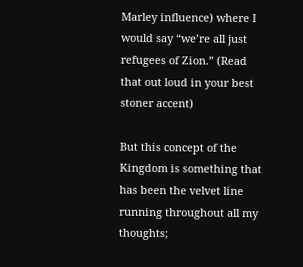Marley influence) where I would say “we’re all just refugees of Zion.” (Read that out loud in your best stoner accent)

But this concept of the Kingdom is something that has been the velvet line running throughout all my thoughts;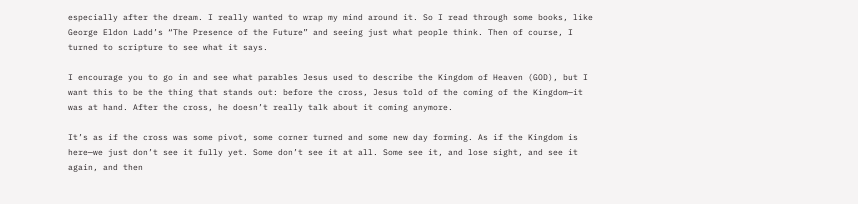especially after the dream. I really wanted to wrap my mind around it. So I read through some books, like George Eldon Ladd’s “The Presence of the Future” and seeing just what people think. Then of course, I turned to scripture to see what it says.

I encourage you to go in and see what parables Jesus used to describe the Kingdom of Heaven (GOD), but I want this to be the thing that stands out: before the cross, Jesus told of the coming of the Kingdom—it was at hand. After the cross, he doesn’t really talk about it coming anymore.

It’s as if the cross was some pivot, some corner turned and some new day forming. As if the Kingdom is here—we just don’t see it fully yet. Some don’t see it at all. Some see it, and lose sight, and see it again, and then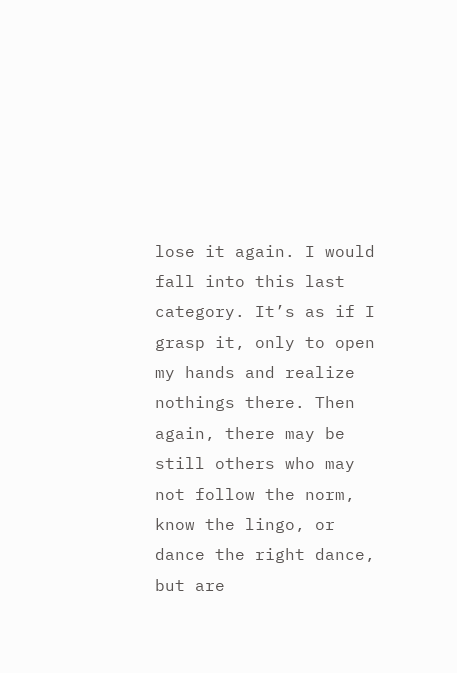lose it again. I would fall into this last category. It’s as if I grasp it, only to open my hands and realize nothings there. Then again, there may be still others who may not follow the norm, know the lingo, or dance the right dance, but are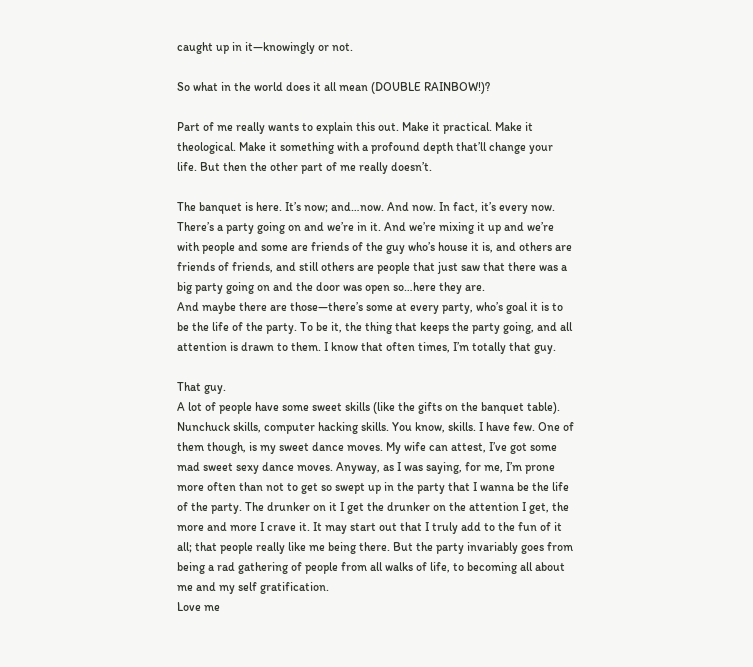caught up in it—knowingly or not.

So what in the world does it all mean (DOUBLE RAINBOW!)?

Part of me really wants to explain this out. Make it practical. Make it theological. Make it something with a profound depth that’ll change your life. But then the other part of me really doesn’t.

The banquet is here. It’s now; and…now. And now. In fact, it’s every now. There’s a party going on and we’re in it. And we’re mixing it up and we’re with people and some are friends of the guy who’s house it is, and others are friends of friends, and still others are people that just saw that there was a big party going on and the door was open so…here they are.
And maybe there are those—there’s some at every party, who’s goal it is to be the life of the party. To be it, the thing that keeps the party going, and all attention is drawn to them. I know that often times, I’m totally that guy.

That guy.
A lot of people have some sweet skills (like the gifts on the banquet table). Nunchuck skills, computer hacking skills. You know, skills. I have few. One of them though, is my sweet dance moves. My wife can attest, I’ve got some mad sweet sexy dance moves. Anyway, as I was saying, for me, I’m prone more often than not to get so swept up in the party that I wanna be the life of the party. The drunker on it I get the drunker on the attention I get, the more and more I crave it. It may start out that I truly add to the fun of it all; that people really like me being there. But the party invariably goes from being a rad gathering of people from all walks of life, to becoming all about me and my self gratification.
Love me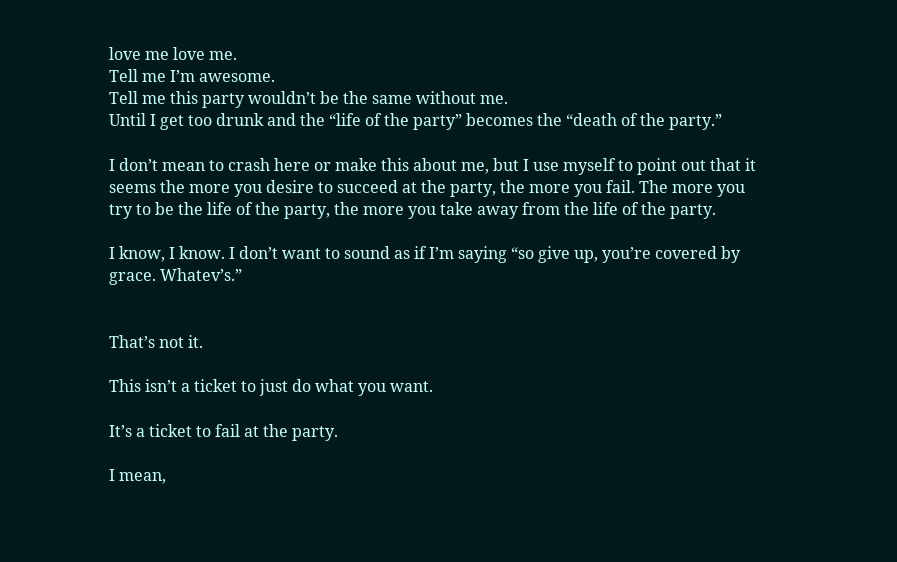love me love me.
Tell me I’m awesome.
Tell me this party wouldn’t be the same without me.
Until I get too drunk and the “life of the party” becomes the “death of the party.”

I don’t mean to crash here or make this about me, but I use myself to point out that it seems the more you desire to succeed at the party, the more you fail. The more you try to be the life of the party, the more you take away from the life of the party.

I know, I know. I don’t want to sound as if I’m saying “so give up, you’re covered by grace. Whatev’s.”


That’s not it.

This isn’t a ticket to just do what you want.

It’s a ticket to fail at the party.

I mean,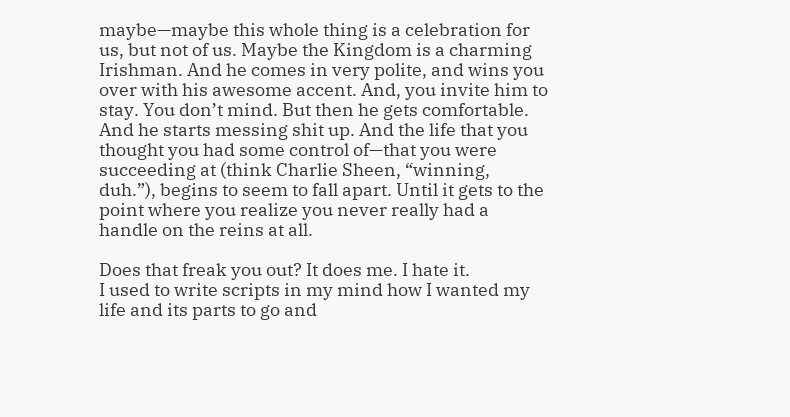maybe—maybe this whole thing is a celebration for us, but not of us. Maybe the Kingdom is a charming Irishman. And he comes in very polite, and wins you over with his awesome accent. And, you invite him to stay. You don’t mind. But then he gets comfortable. And he starts messing shit up. And the life that you thought you had some control of—that you were succeeding at (think Charlie Sheen, “winning, duh.”), begins to seem to fall apart. Until it gets to the point where you realize you never really had a handle on the reins at all.

Does that freak you out? It does me. I hate it.
I used to write scripts in my mind how I wanted my life and its parts to go and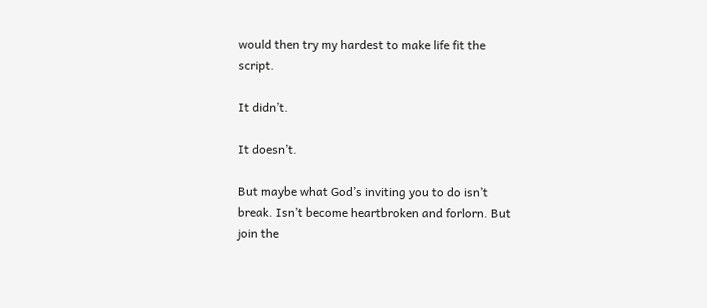would then try my hardest to make life fit the script.

It didn’t.

It doesn’t.

But maybe what God’s inviting you to do isn’t break. Isn’t become heartbroken and forlorn. But join the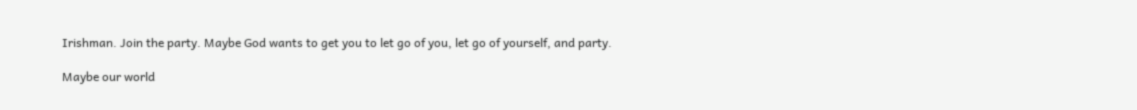Irishman. Join the party. Maybe God wants to get you to let go of you, let go of yourself, and party.

Maybe our world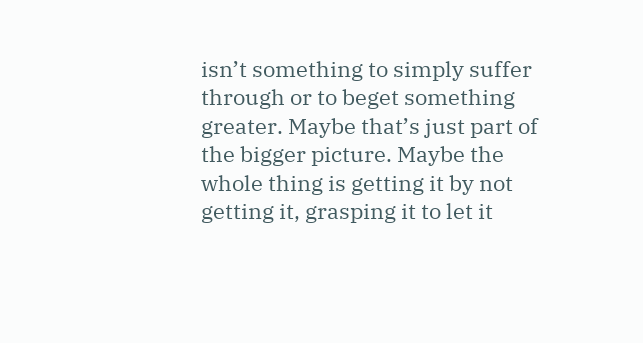isn’t something to simply suffer through or to beget something greater. Maybe that’s just part of the bigger picture. Maybe the whole thing is getting it by not getting it, grasping it to let it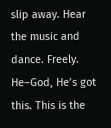slip away. Hear the music and dance. Freely. He–God, He’s got this. This is the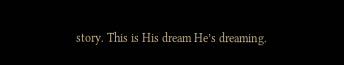story. This is His dream He’s dreaming.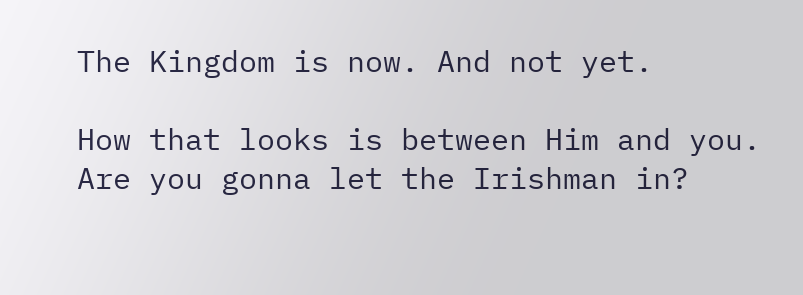The Kingdom is now. And not yet.

How that looks is between Him and you. Are you gonna let the Irishman in?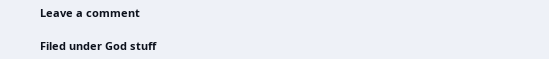Leave a comment

Filed under God stuff